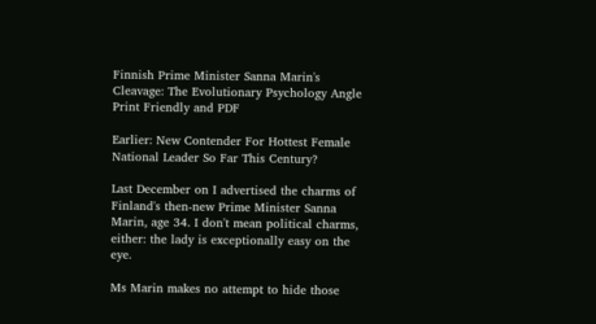Finnish Prime Minister Sanna Marin's Cleavage: The Evolutionary Psychology Angle
Print Friendly and PDF

Earlier: New Contender For Hottest Female National Leader So Far This Century?

Last December on I advertised the charms of Finland's then-new Prime Minister Sanna Marin, age 34. I don't mean political charms, either: the lady is exceptionally easy on the eye.

Ms Marin makes no attempt to hide those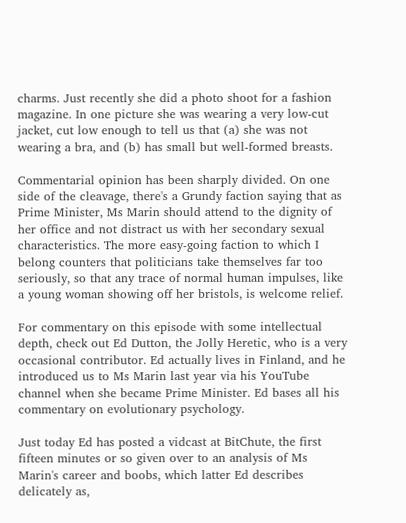charms. Just recently she did a photo shoot for a fashion magazine. In one picture she was wearing a very low-cut jacket, cut low enough to tell us that (a) she was not wearing a bra, and (b) has small but well-formed breasts.

Commentarial opinion has been sharply divided. On one side of the cleavage, there's a Grundy faction saying that as Prime Minister, Ms Marin should attend to the dignity of her office and not distract us with her secondary sexual characteristics. The more easy-going faction to which I belong counters that politicians take themselves far too seriously, so that any trace of normal human impulses, like a young woman showing off her bristols, is welcome relief.

For commentary on this episode with some intellectual depth, check out Ed Dutton, the Jolly Heretic, who is a very occasional contributor. Ed actually lives in Finland, and he introduced us to Ms Marin last year via his YouTube channel when she became Prime Minister. Ed bases all his commentary on evolutionary psychology.

Just today Ed has posted a vidcast at BitChute, the first fifteen minutes or so given over to an analysis of Ms Marin's career and boobs, which latter Ed describes delicately as,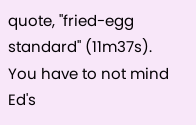quote, "fried-egg standard" (11m37s). You have to not mind Ed's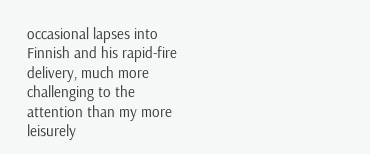occasional lapses into Finnish and his rapid-fire delivery, much more challenging to the attention than my more leisurely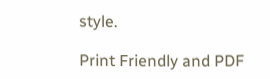style.

Print Friendly and PDF